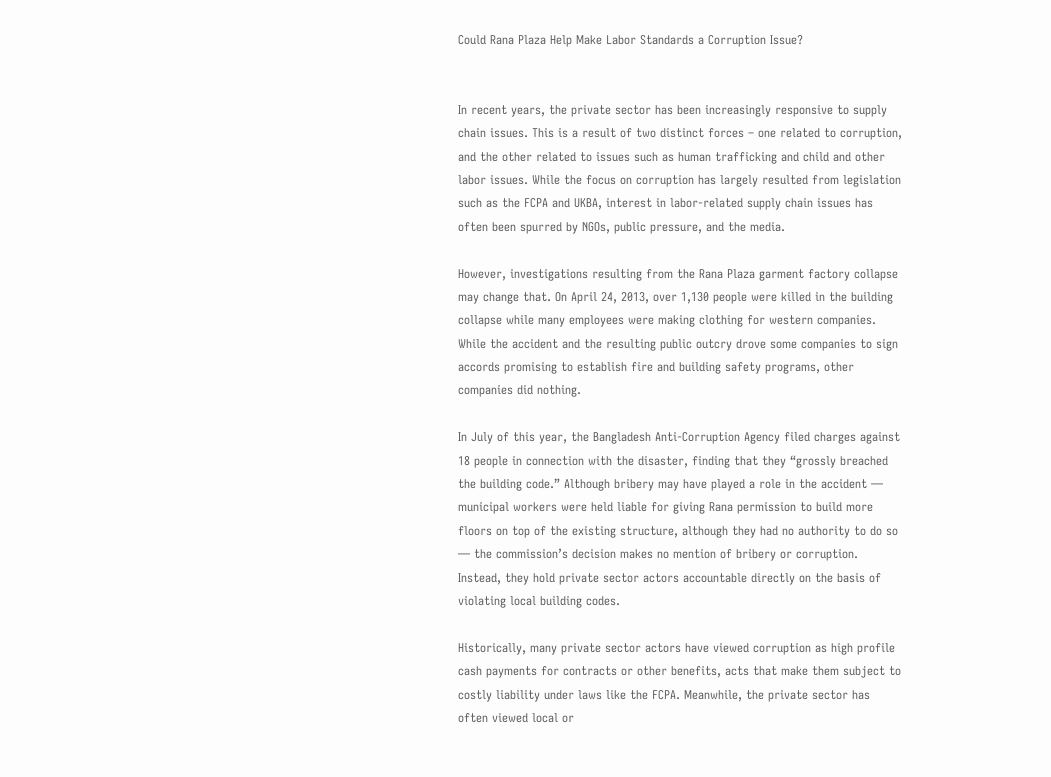Could Rana Plaza Help Make Labor Standards a Corruption Issue?


In recent years, the private sector has been increasingly responsive to supply chain issues. This is a result of two distinct forces – one related to corruption, and the other related to issues such as human trafficking and child and other labor issues. While the focus on corruption has largely resulted from legislation such as the FCPA and UKBA, interest in labor-related supply chain issues has often been spurred by NGOs, public pressure, and the media.

However, investigations resulting from the Rana Plaza garment factory collapse may change that. On April 24, 2013, over 1,130 people were killed in the building collapse while many employees were making clothing for western companies. While the accident and the resulting public outcry drove some companies to sign accords promising to establish fire and building safety programs, other companies did nothing.

In July of this year, the Bangladesh Anti-Corruption Agency filed charges against 18 people in connection with the disaster, finding that they “grossly breached the building code.” Although bribery may have played a role in the accident — municipal workers were held liable for giving Rana permission to build more floors on top of the existing structure, although they had no authority to do so — the commission’s decision makes no mention of bribery or corruption. Instead, they hold private sector actors accountable directly on the basis of violating local building codes.

Historically, many private sector actors have viewed corruption as high profile cash payments for contracts or other benefits, acts that make them subject to costly liability under laws like the FCPA. Meanwhile, the private sector has often viewed local or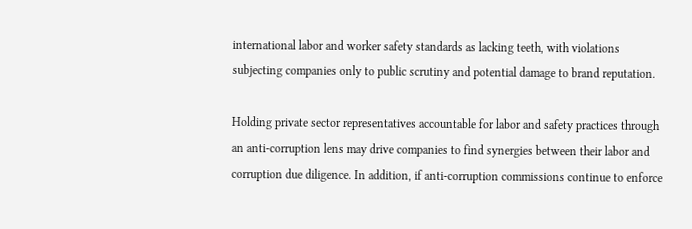international labor and worker safety standards as lacking teeth, with violations subjecting companies only to public scrutiny and potential damage to brand reputation.

Holding private sector representatives accountable for labor and safety practices through an anti-corruption lens may drive companies to find synergies between their labor and corruption due diligence. In addition, if anti-corruption commissions continue to enforce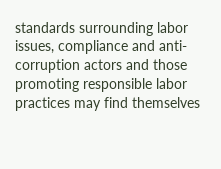standards surrounding labor issues, compliance and anti-corruption actors and those promoting responsible labor practices may find themselves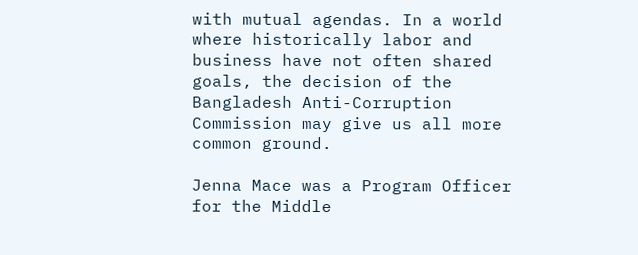with mutual agendas. In a world where historically labor and business have not often shared goals, the decision of the Bangladesh Anti-Corruption Commission may give us all more common ground.

Jenna Mace was a Program Officer for the Middle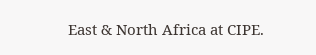East & North Africa at CIPE.